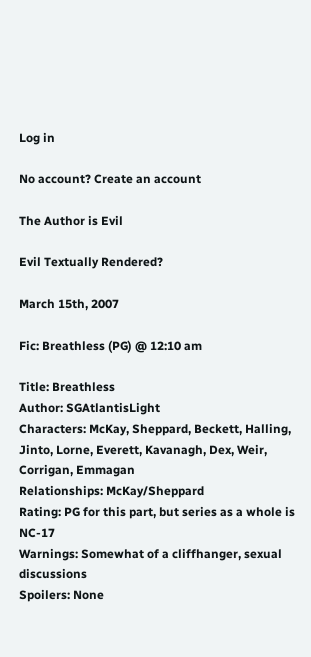Log in

No account? Create an account

The Author is Evil

Evil Textually Rendered?

March 15th, 2007

Fic: Breathless (PG) @ 12:10 am

Title: Breathless
Author: SGAtlantisLight
Characters: McKay, Sheppard, Beckett, Halling, Jinto, Lorne, Everett, Kavanagh, Dex, Weir, Corrigan, Emmagan
Relationships: McKay/Sheppard
Rating: PG for this part, but series as a whole is NC-17
Warnings: Somewhat of a cliffhanger, sexual discussions
Spoilers: None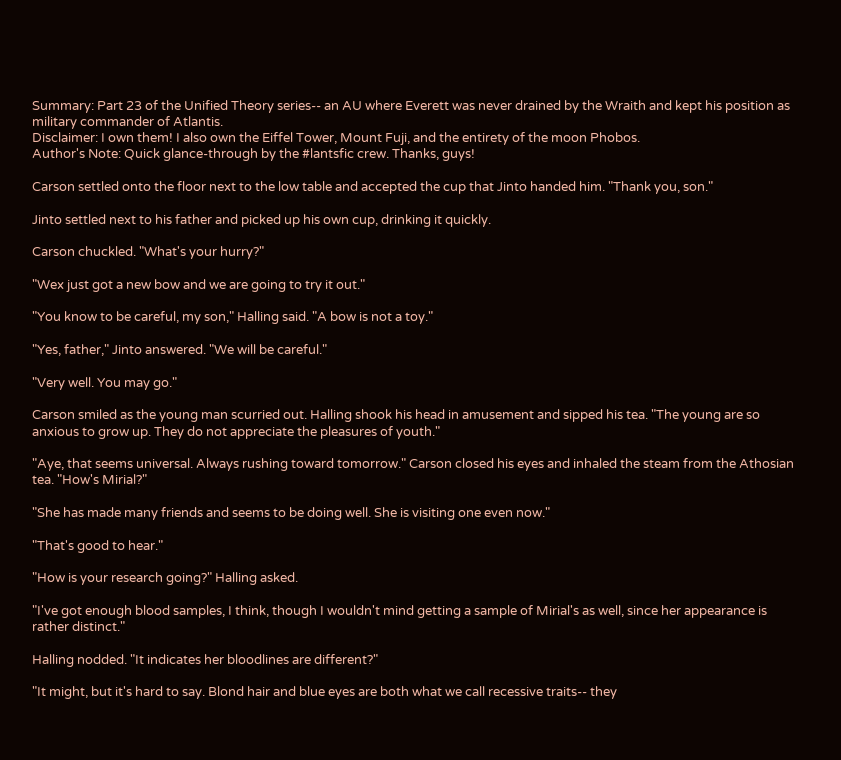Summary: Part 23 of the Unified Theory series-- an AU where Everett was never drained by the Wraith and kept his position as military commander of Atlantis.
Disclaimer: I own them! I also own the Eiffel Tower, Mount Fuji, and the entirety of the moon Phobos.
Author's Note: Quick glance-through by the #lantsfic crew. Thanks, guys!

Carson settled onto the floor next to the low table and accepted the cup that Jinto handed him. "Thank you, son."

Jinto settled next to his father and picked up his own cup, drinking it quickly.

Carson chuckled. "What's your hurry?"

"Wex just got a new bow and we are going to try it out."

"You know to be careful, my son," Halling said. "A bow is not a toy."

"Yes, father," Jinto answered. "We will be careful."

"Very well. You may go."

Carson smiled as the young man scurried out. Halling shook his head in amusement and sipped his tea. "The young are so anxious to grow up. They do not appreciate the pleasures of youth."

"Aye, that seems universal. Always rushing toward tomorrow." Carson closed his eyes and inhaled the steam from the Athosian tea. "How's Mirial?"

"She has made many friends and seems to be doing well. She is visiting one even now."

"That's good to hear."

"How is your research going?" Halling asked.

"I've got enough blood samples, I think, though I wouldn't mind getting a sample of Mirial's as well, since her appearance is rather distinct."

Halling nodded. "It indicates her bloodlines are different?"

"It might, but it's hard to say. Blond hair and blue eyes are both what we call recessive traits-- they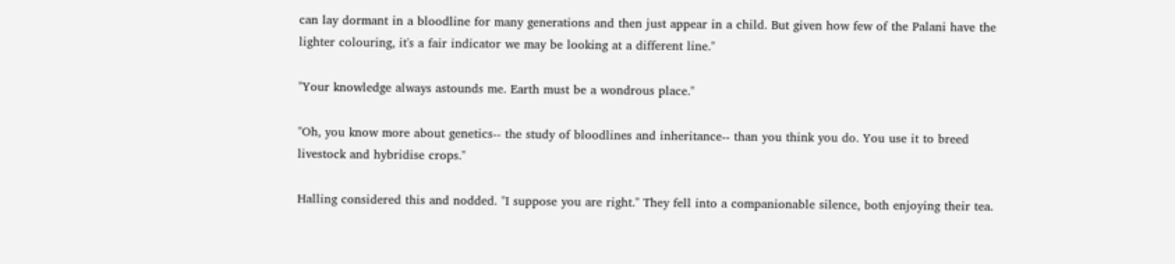can lay dormant in a bloodline for many generations and then just appear in a child. But given how few of the Palani have the lighter colouring, it's a fair indicator we may be looking at a different line."

"Your knowledge always astounds me. Earth must be a wondrous place."

"Oh, you know more about genetics-- the study of bloodlines and inheritance-- than you think you do. You use it to breed livestock and hybridise crops."

Halling considered this and nodded. "I suppose you are right." They fell into a companionable silence, both enjoying their tea.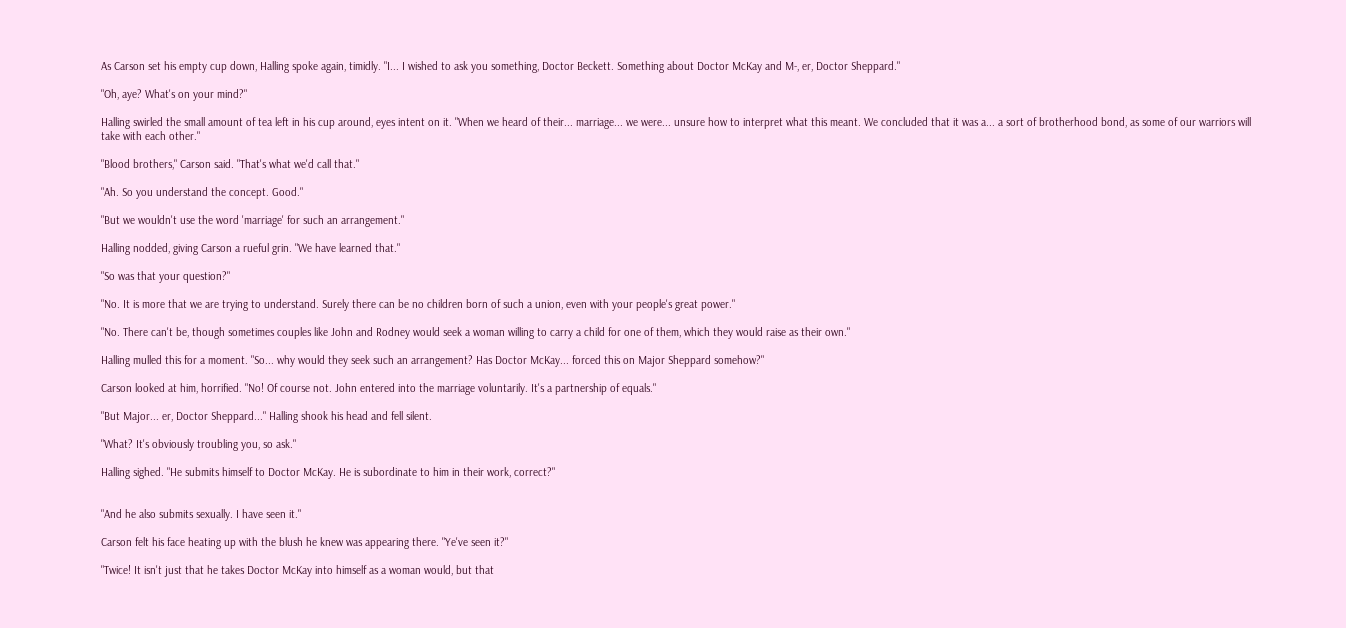As Carson set his empty cup down, Halling spoke again, timidly. "I... I wished to ask you something, Doctor Beckett. Something about Doctor McKay and M-, er, Doctor Sheppard."

"Oh, aye? What's on your mind?"

Halling swirled the small amount of tea left in his cup around, eyes intent on it. "When we heard of their... marriage... we were... unsure how to interpret what this meant. We concluded that it was a... a sort of brotherhood bond, as some of our warriors will take with each other."

"Blood brothers," Carson said. "That's what we'd call that."

"Ah. So you understand the concept. Good."

"But we wouldn't use the word 'marriage' for such an arrangement."

Halling nodded, giving Carson a rueful grin. "We have learned that."

"So was that your question?"

"No. It is more that we are trying to understand. Surely there can be no children born of such a union, even with your people's great power."

"No. There can't be, though sometimes couples like John and Rodney would seek a woman willing to carry a child for one of them, which they would raise as their own."

Halling mulled this for a moment. "So... why would they seek such an arrangement? Has Doctor McKay... forced this on Major Sheppard somehow?"

Carson looked at him, horrified. "No! Of course not. John entered into the marriage voluntarily. It's a partnership of equals."

"But Major... er, Doctor Sheppard..." Halling shook his head and fell silent.

"What? It's obviously troubling you, so ask."

Halling sighed. "He submits himself to Doctor McKay. He is subordinate to him in their work, correct?"


"And he also submits sexually. I have seen it."

Carson felt his face heating up with the blush he knew was appearing there. "Ye've seen it?"

"Twice! It isn't just that he takes Doctor McKay into himself as a woman would, but that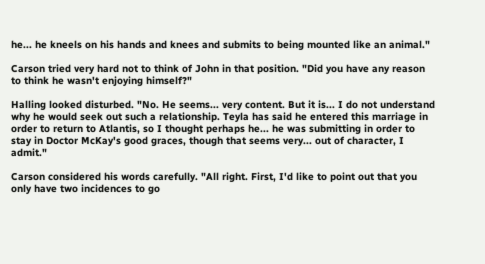he... he kneels on his hands and knees and submits to being mounted like an animal."

Carson tried very hard not to think of John in that position. "Did you have any reason to think he wasn't enjoying himself?"

Halling looked disturbed. "No. He seems... very content. But it is... I do not understand why he would seek out such a relationship. Teyla has said he entered this marriage in order to return to Atlantis, so I thought perhaps he... he was submitting in order to stay in Doctor McKay's good graces, though that seems very... out of character, I admit."

Carson considered his words carefully. "All right. First, I'd like to point out that you only have two incidences to go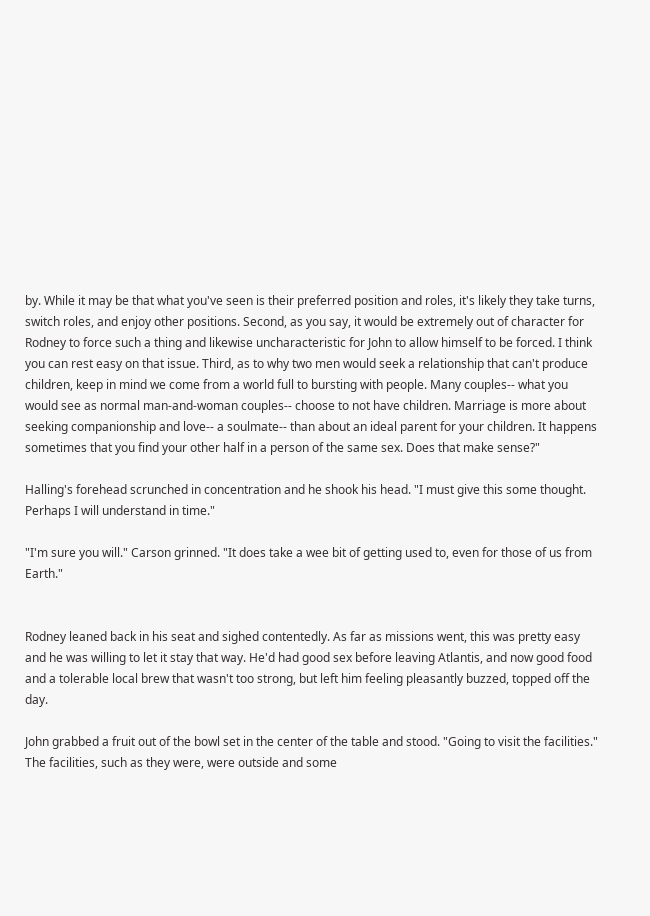by. While it may be that what you've seen is their preferred position and roles, it's likely they take turns, switch roles, and enjoy other positions. Second, as you say, it would be extremely out of character for Rodney to force such a thing and likewise uncharacteristic for John to allow himself to be forced. I think you can rest easy on that issue. Third, as to why two men would seek a relationship that can't produce children, keep in mind we come from a world full to bursting with people. Many couples-- what you would see as normal man-and-woman couples-- choose to not have children. Marriage is more about seeking companionship and love-- a soulmate-- than about an ideal parent for your children. It happens sometimes that you find your other half in a person of the same sex. Does that make sense?"

Halling's forehead scrunched in concentration and he shook his head. "I must give this some thought. Perhaps I will understand in time."

"I'm sure you will." Carson grinned. "It does take a wee bit of getting used to, even for those of us from Earth."


Rodney leaned back in his seat and sighed contentedly. As far as missions went, this was pretty easy and he was willing to let it stay that way. He'd had good sex before leaving Atlantis, and now good food and a tolerable local brew that wasn't too strong, but left him feeling pleasantly buzzed, topped off the day.

John grabbed a fruit out of the bowl set in the center of the table and stood. "Going to visit the facilities." The facilities, such as they were, were outside and some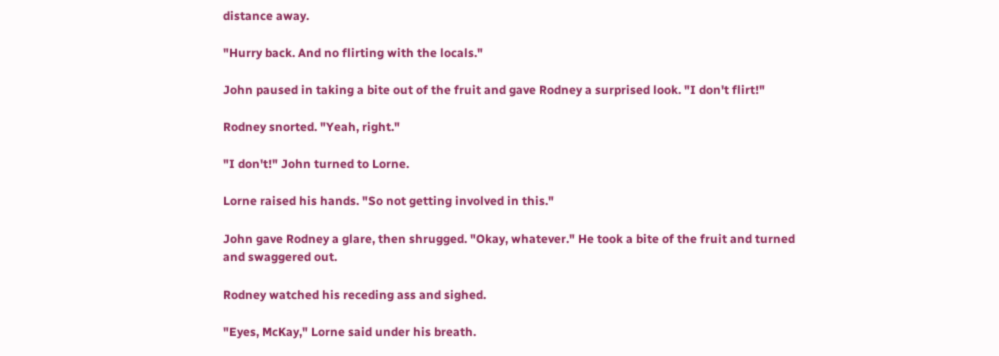distance away.

"Hurry back. And no flirting with the locals."

John paused in taking a bite out of the fruit and gave Rodney a surprised look. "I don't flirt!"

Rodney snorted. "Yeah, right."

"I don't!" John turned to Lorne.

Lorne raised his hands. "So not getting involved in this."

John gave Rodney a glare, then shrugged. "Okay, whatever." He took a bite of the fruit and turned and swaggered out.

Rodney watched his receding ass and sighed.

"Eyes, McKay," Lorne said under his breath.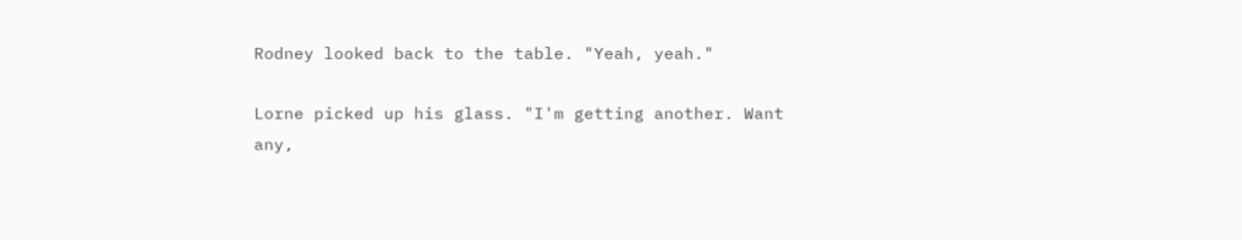Rodney looked back to the table. "Yeah, yeah."

Lorne picked up his glass. "I'm getting another. Want any,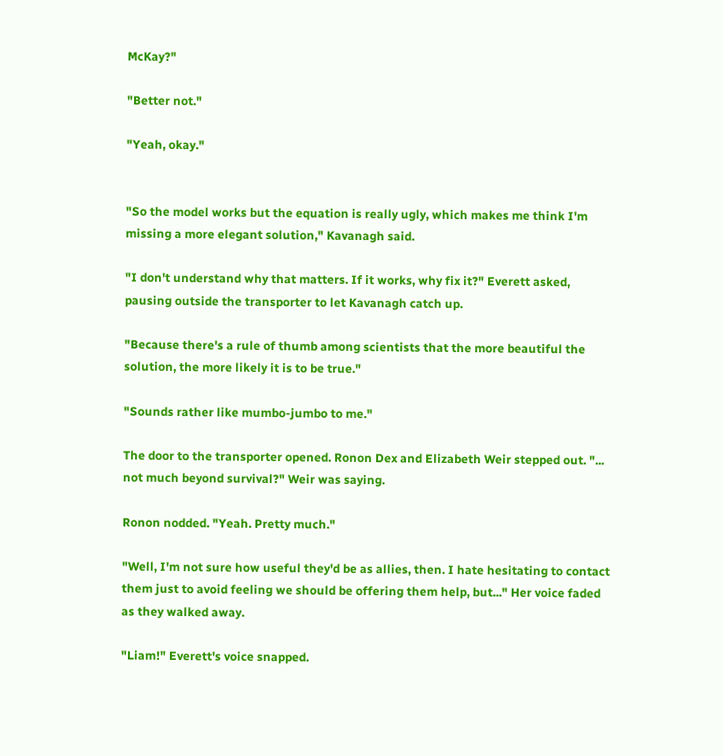McKay?"

"Better not."

"Yeah, okay."


"So the model works but the equation is really ugly, which makes me think I'm missing a more elegant solution," Kavanagh said.

"I don't understand why that matters. If it works, why fix it?" Everett asked, pausing outside the transporter to let Kavanagh catch up.

"Because there's a rule of thumb among scientists that the more beautiful the solution, the more likely it is to be true."

"Sounds rather like mumbo-jumbo to me."

The door to the transporter opened. Ronon Dex and Elizabeth Weir stepped out. "... not much beyond survival?" Weir was saying.

Ronon nodded. "Yeah. Pretty much."

"Well, I'm not sure how useful they'd be as allies, then. I hate hesitating to contact them just to avoid feeling we should be offering them help, but..." Her voice faded as they walked away.

"Liam!" Everett's voice snapped.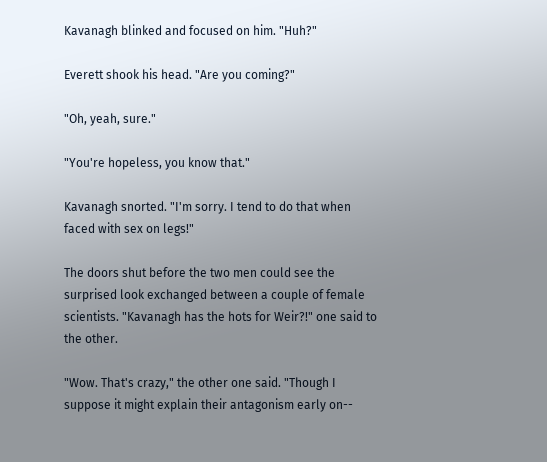Kavanagh blinked and focused on him. "Huh?"

Everett shook his head. "Are you coming?"

"Oh, yeah, sure."

"You're hopeless, you know that."

Kavanagh snorted. "I'm sorry. I tend to do that when faced with sex on legs!"

The doors shut before the two men could see the surprised look exchanged between a couple of female scientists. "Kavanagh has the hots for Weir?!" one said to the other.

"Wow. That's crazy," the other one said. "Though I suppose it might explain their antagonism early on--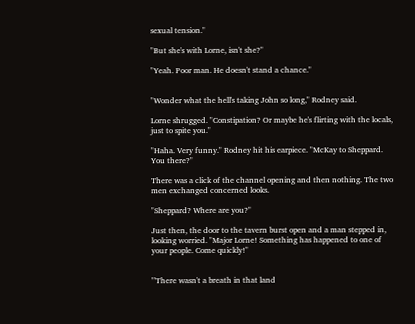sexual tension."

"But she's with Lorne, isn't she?"

"Yeah. Poor man. He doesn't stand a chance."


"Wonder what the hell's taking John so long," Rodney said.

Lorne shrugged. "Constipation? Or maybe he's flirting with the locals, just to spite you."

"Haha. Very funny." Rodney hit his earpiece. "McKay to Sheppard. You there?"

There was a click of the channel opening and then nothing. The two men exchanged concerned looks.

"Sheppard? Where are you?"

Just then, the door to the tavern burst open and a man stepped in, looking worried. "Major Lorne! Something has happened to one of your people. Come quickly!"


"'There wasn't a breath in that land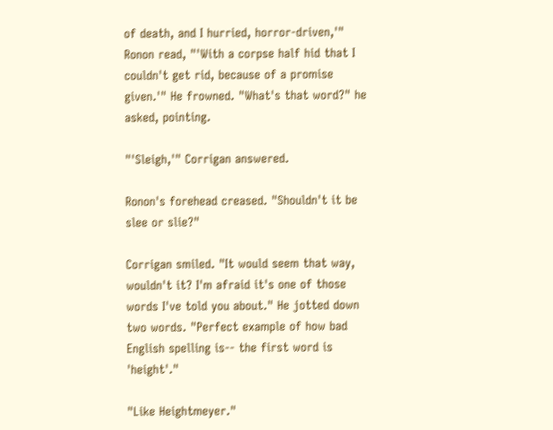of death, and I hurried, horror-driven,'" Ronon read, "'With a corpse half hid that I couldn't get rid, because of a promise given.'" He frowned. "What's that word?" he asked, pointing.

"'Sleigh,'" Corrigan answered.

Ronon's forehead creased. "Shouldn't it be slee or slie?"

Corrigan smiled. "It would seem that way, wouldn't it? I'm afraid it's one of those words I've told you about." He jotted down two words. "Perfect example of how bad English spelling is-- the first word is 'height'."

"Like Heightmeyer."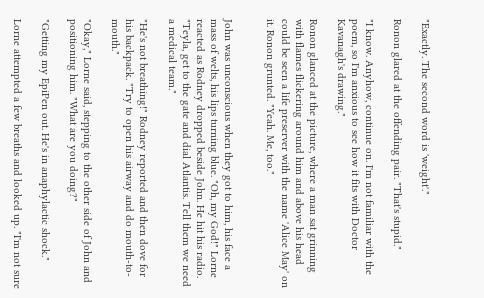"Exactly. The second word is 'weight'."

Ronon glared at the offending pair. "That's stupid."

"I know. Anyhow, continue on. I'm not familiar with the poem, so I'm anxious to see how it fits with Doctor Kavanagh's drawing."

Ronon glanced at the picture, where a man sat grinning with flames flickering around him and above his head could be seen a life preserver with the name 'Alice May' on it. Ronon grunted. "Yeah. Me, too."


John was unconscious when they got to him, his face a mass of welts, his lips turning blue. "Oh, my God!" Lorne reacted as Rodney dropped beside John. He hit his radio. "Teyla, get to the gate and dial Atlantis. Tell them we need a medical team."

"He's not breathing!" Rodney reported and then dove for his backpack. "Try to open his airway and do mouth-to-mouth."

"Okay," Lorne said, stepping to the other side of John and positioning him. "What are you doing?"

"Getting my EpiPen out. He's in anaphylactic shock."

Lorne attempted a few breaths and looked up. "I'm not sure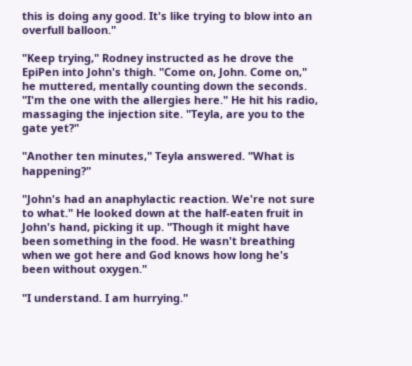this is doing any good. It's like trying to blow into an overfull balloon."

"Keep trying," Rodney instructed as he drove the EpiPen into John's thigh. "Come on, John. Come on," he muttered, mentally counting down the seconds. "I'm the one with the allergies here." He hit his radio, massaging the injection site. "Teyla, are you to the gate yet?"

"Another ten minutes," Teyla answered. "What is happening?"

"John's had an anaphylactic reaction. We're not sure to what." He looked down at the half-eaten fruit in John's hand, picking it up. "Though it might have been something in the food. He wasn't breathing when we got here and God knows how long he's been without oxygen."

"I understand. I am hurrying."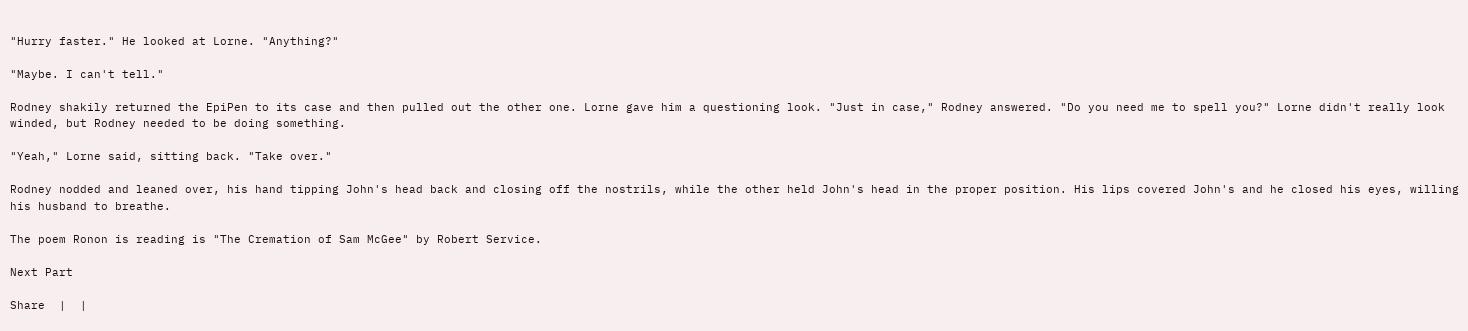"Hurry faster." He looked at Lorne. "Anything?"

"Maybe. I can't tell."

Rodney shakily returned the EpiPen to its case and then pulled out the other one. Lorne gave him a questioning look. "Just in case," Rodney answered. "Do you need me to spell you?" Lorne didn't really look winded, but Rodney needed to be doing something.

"Yeah," Lorne said, sitting back. "Take over."

Rodney nodded and leaned over, his hand tipping John's head back and closing off the nostrils, while the other held John's head in the proper position. His lips covered John's and he closed his eyes, willing his husband to breathe.

The poem Ronon is reading is "The Cremation of Sam McGee" by Robert Service.

Next Part

Share  |  |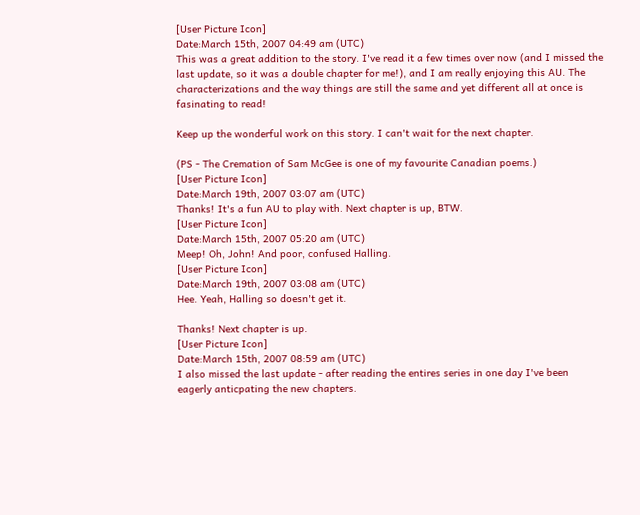[User Picture Icon]
Date:March 15th, 2007 04:49 am (UTC)
This was a great addition to the story. I've read it a few times over now (and I missed the last update, so it was a double chapter for me!), and I am really enjoying this AU. The characterizations and the way things are still the same and yet different all at once is fasinating to read!

Keep up the wonderful work on this story. I can't wait for the next chapter.

(PS - The Cremation of Sam McGee is one of my favourite Canadian poems.)
[User Picture Icon]
Date:March 19th, 2007 03:07 am (UTC)
Thanks! It's a fun AU to play with. Next chapter is up, BTW.
[User Picture Icon]
Date:March 15th, 2007 05:20 am (UTC)
Meep! Oh, John! And poor, confused Halling.
[User Picture Icon]
Date:March 19th, 2007 03:08 am (UTC)
Hee. Yeah, Halling so doesn't get it.

Thanks! Next chapter is up.
[User Picture Icon]
Date:March 15th, 2007 08:59 am (UTC)
I also missed the last update - after reading the entires series in one day I've been eagerly anticpating the new chapters.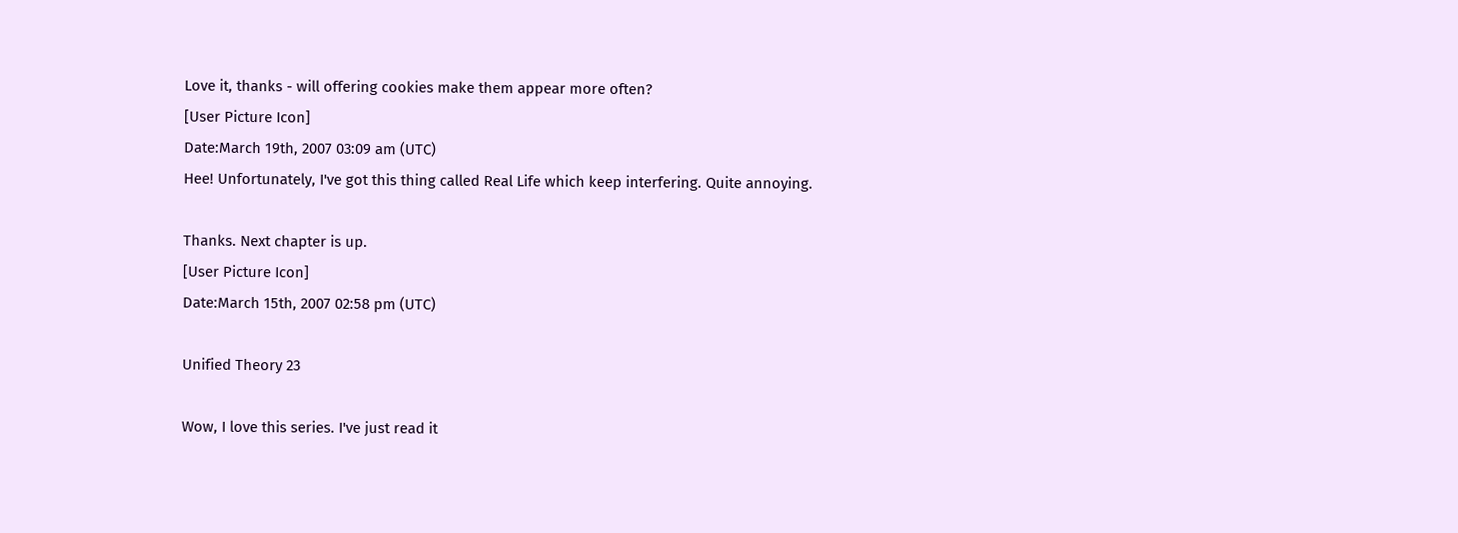Love it, thanks - will offering cookies make them appear more often?
[User Picture Icon]
Date:March 19th, 2007 03:09 am (UTC)
Hee! Unfortunately, I've got this thing called Real Life which keep interfering. Quite annoying.

Thanks. Next chapter is up.
[User Picture Icon]
Date:March 15th, 2007 02:58 pm (UTC)

Unified Theory 23

Wow, I love this series. I've just read it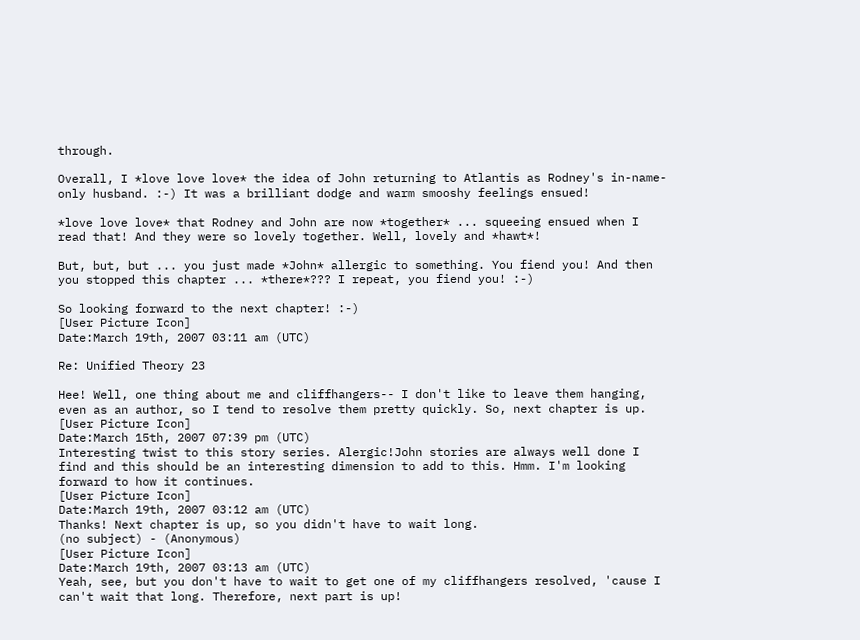through.

Overall, I *love love love* the idea of John returning to Atlantis as Rodney's in-name-only husband. :-) It was a brilliant dodge and warm smooshy feelings ensued!

*love love love* that Rodney and John are now *together* ... squeeing ensued when I read that! And they were so lovely together. Well, lovely and *hawt*!

But, but, but ... you just made *John* allergic to something. You fiend you! And then you stopped this chapter ... *there*??? I repeat, you fiend you! :-)

So looking forward to the next chapter! :-)
[User Picture Icon]
Date:March 19th, 2007 03:11 am (UTC)

Re: Unified Theory 23

Hee! Well, one thing about me and cliffhangers-- I don't like to leave them hanging, even as an author, so I tend to resolve them pretty quickly. So, next chapter is up.
[User Picture Icon]
Date:March 15th, 2007 07:39 pm (UTC)
Interesting twist to this story series. Alergic!John stories are always well done I find and this should be an interesting dimension to add to this. Hmm. I'm looking forward to how it continues.
[User Picture Icon]
Date:March 19th, 2007 03:12 am (UTC)
Thanks! Next chapter is up, so you didn't have to wait long.
(no subject) - (Anonymous)
[User Picture Icon]
Date:March 19th, 2007 03:13 am (UTC)
Yeah, see, but you don't have to wait to get one of my cliffhangers resolved, 'cause I can't wait that long. Therefore, next part is up!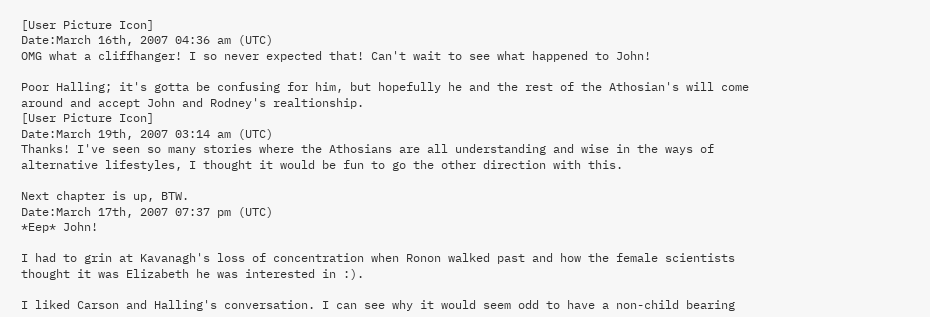[User Picture Icon]
Date:March 16th, 2007 04:36 am (UTC)
OMG what a cliffhanger! I so never expected that! Can't wait to see what happened to John!

Poor Halling; it's gotta be confusing for him, but hopefully he and the rest of the Athosian's will come around and accept John and Rodney's realtionship.
[User Picture Icon]
Date:March 19th, 2007 03:14 am (UTC)
Thanks! I've seen so many stories where the Athosians are all understanding and wise in the ways of alternative lifestyles, I thought it would be fun to go the other direction with this.

Next chapter is up, BTW.
Date:March 17th, 2007 07:37 pm (UTC)
*Eep* John!

I had to grin at Kavanagh's loss of concentration when Ronon walked past and how the female scientists thought it was Elizabeth he was interested in :).

I liked Carson and Halling's conversation. I can see why it would seem odd to have a non-child bearing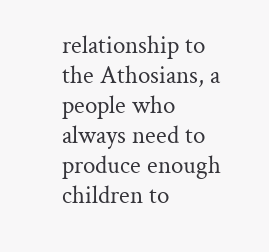relationship to the Athosians, a people who always need to produce enough children to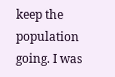keep the population going. I was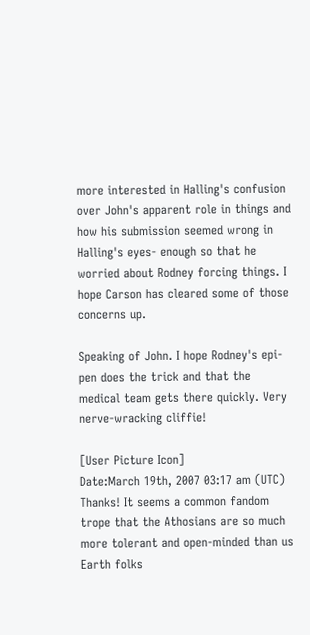more interested in Halling's confusion over John's apparent role in things and how his submission seemed wrong in Halling's eyes- enough so that he worried about Rodney forcing things. I hope Carson has cleared some of those concerns up.

Speaking of John. I hope Rodney's epi-pen does the trick and that the medical team gets there quickly. Very nerve-wracking cliffie!

[User Picture Icon]
Date:March 19th, 2007 03:17 am (UTC)
Thanks! It seems a common fandom trope that the Athosians are so much more tolerant and open-minded than us Earth folks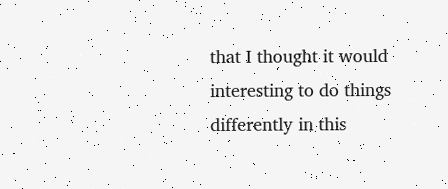that I thought it would interesting to do things differently in this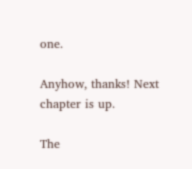one.

Anyhow, thanks! Next chapter is up.

The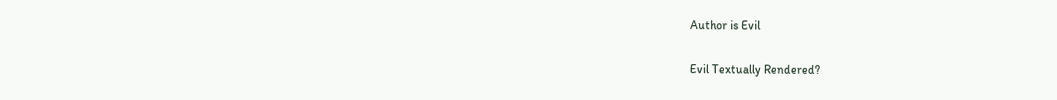Author is Evil

Evil Textually Rendered?